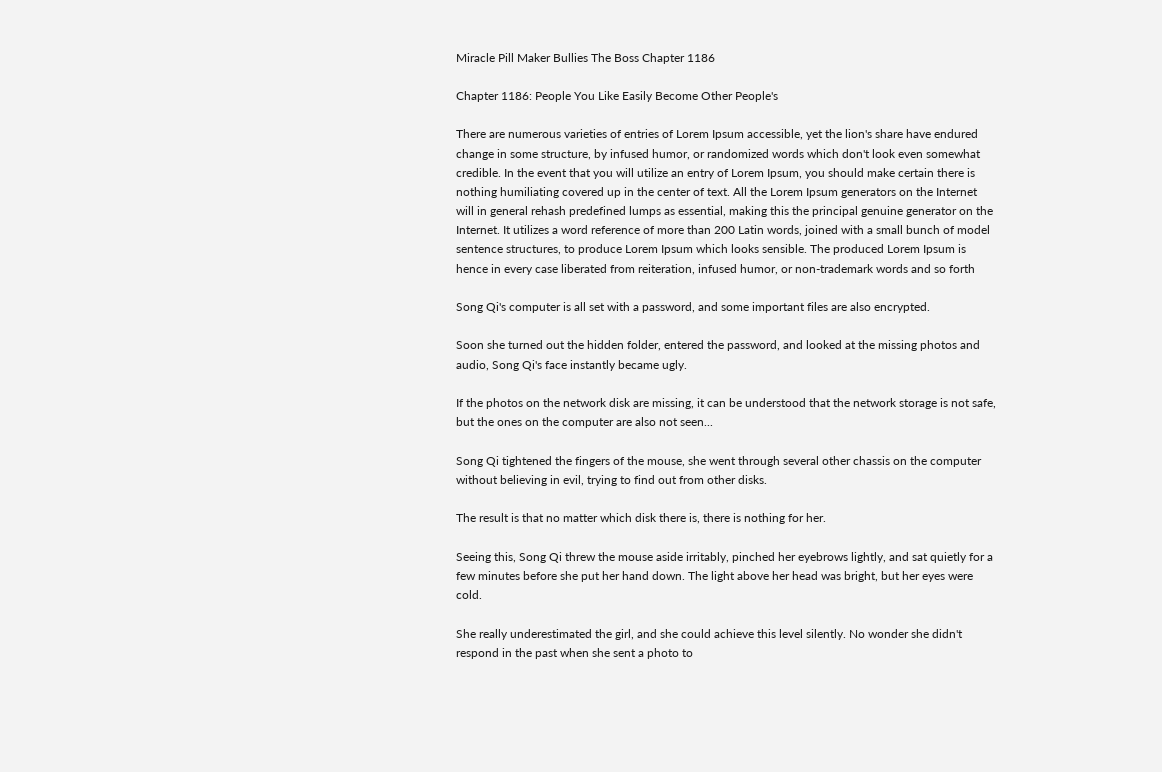Miracle Pill Maker Bullies The Boss Chapter 1186

Chapter 1186: People You Like Easily Become Other People's

There are numerous varieties of entries of Lorem Ipsum accessible, yet the lion's share have endured change in some structure, by infused humor, or randomized words which don't look even somewhat credible. In the event that you will utilize an entry of Lorem Ipsum, you should make certain there is nothing humiliating covered up in the center of text. All the Lorem Ipsum generators on the Internet will in general rehash predefined lumps as essential, making this the principal genuine generator on the Internet. It utilizes a word reference of more than 200 Latin words, joined with a small bunch of model sentence structures, to produce Lorem Ipsum which looks sensible. The produced Lorem Ipsum is hence in every case liberated from reiteration, infused humor, or non-trademark words and so forth

Song Qi's computer is all set with a password, and some important files are also encrypted.

Soon she turned out the hidden folder, entered the password, and looked at the missing photos and audio, Song Qi's face instantly became ugly.

If the photos on the network disk are missing, it can be understood that the network storage is not safe, but the ones on the computer are also not seen...

Song Qi tightened the fingers of the mouse, she went through several other chassis on the computer without believing in evil, trying to find out from other disks.

The result is that no matter which disk there is, there is nothing for her.

Seeing this, Song Qi threw the mouse aside irritably, pinched her eyebrows lightly, and sat quietly for a few minutes before she put her hand down. The light above her head was bright, but her eyes were cold.

She really underestimated the girl, and she could achieve this level silently. No wonder she didn't respond in the past when she sent a photo to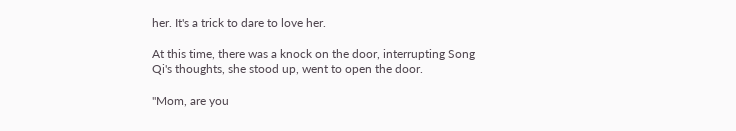her. It's a trick to dare to love her.

At this time, there was a knock on the door, interrupting Song Qi's thoughts, she stood up, went to open the door.

"Mom, are you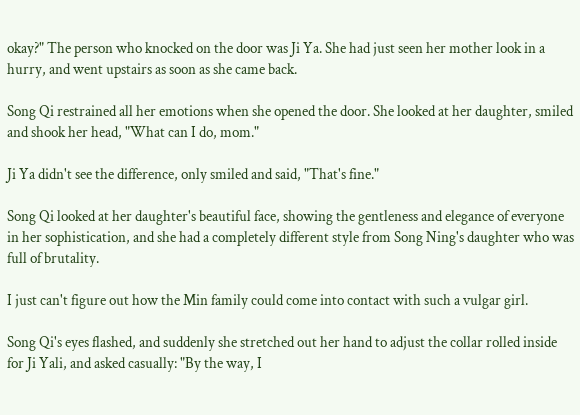okay?" The person who knocked on the door was Ji Ya. She had just seen her mother look in a hurry, and went upstairs as soon as she came back.

Song Qi restrained all her emotions when she opened the door. She looked at her daughter, smiled and shook her head, "What can I do, mom."

Ji Ya didn't see the difference, only smiled and said, "That's fine."

Song Qi looked at her daughter's beautiful face, showing the gentleness and elegance of everyone in her sophistication, and she had a completely different style from Song Ning's daughter who was full of brutality.

I just can't figure out how the Min family could come into contact with such a vulgar girl.

Song Qi's eyes flashed, and suddenly she stretched out her hand to adjust the collar rolled inside for Ji Yali, and asked casually: "By the way, I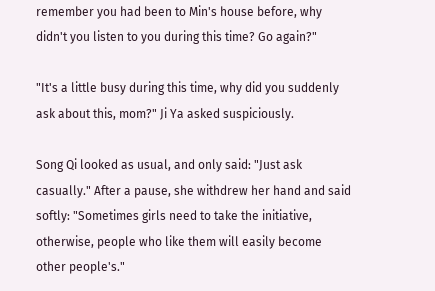remember you had been to Min's house before, why didn't you listen to you during this time? Go again?"

"It's a little busy during this time, why did you suddenly ask about this, mom?" Ji Ya asked suspiciously.

Song Qi looked as usual, and only said: "Just ask casually." After a pause, she withdrew her hand and said softly: "Sometimes girls need to take the initiative, otherwise, people who like them will easily become other people's."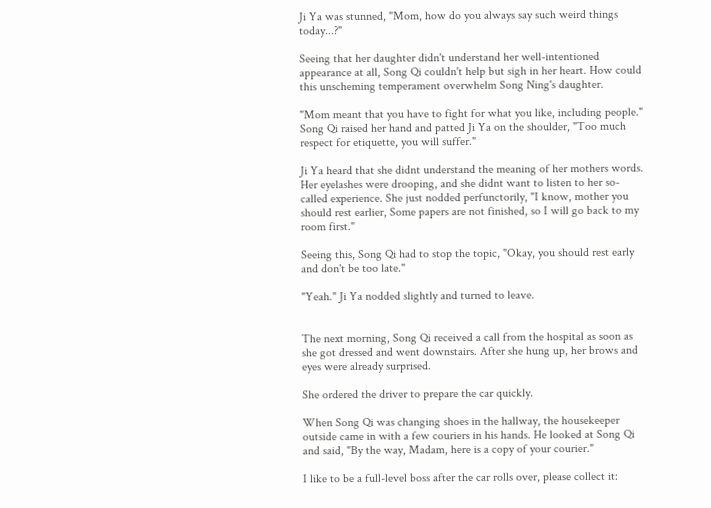Ji Ya was stunned, "Mom, how do you always say such weird things today...?"

Seeing that her daughter didn't understand her well-intentioned appearance at all, Song Qi couldn't help but sigh in her heart. How could this unscheming temperament overwhelm Song Ning's daughter.

"Mom meant that you have to fight for what you like, including people." Song Qi raised her hand and patted Ji Ya on the shoulder, "Too much respect for etiquette, you will suffer."

Ji Ya heard that she didnt understand the meaning of her mothers words. Her eyelashes were drooping, and she didnt want to listen to her so-called experience. She just nodded perfunctorily, "I know, mother you should rest earlier, Some papers are not finished, so I will go back to my room first."

Seeing this, Song Qi had to stop the topic, "Okay, you should rest early and don't be too late."

"Yeah." Ji Ya nodded slightly and turned to leave.


The next morning, Song Qi received a call from the hospital as soon as she got dressed and went downstairs. After she hung up, her brows and eyes were already surprised.

She ordered the driver to prepare the car quickly.

When Song Qi was changing shoes in the hallway, the housekeeper outside came in with a few couriers in his hands. He looked at Song Qi and said, "By the way, Madam, here is a copy of your courier."

I like to be a full-level boss after the car rolls over, please collect it: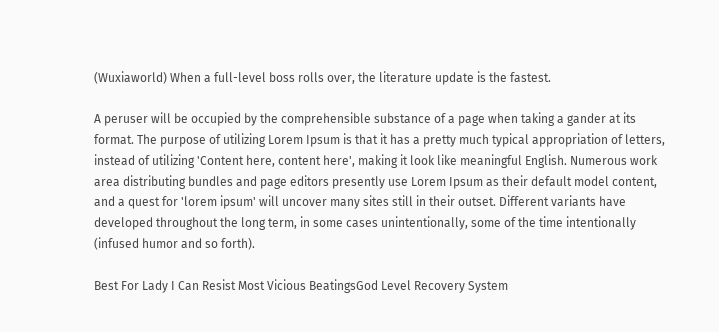(Wuxiaworld) When a full-level boss rolls over, the literature update is the fastest.

A peruser will be occupied by the comprehensible substance of a page when taking a gander at its format. The purpose of utilizing Lorem Ipsum is that it has a pretty much typical appropriation of letters, instead of utilizing 'Content here, content here', making it look like meaningful English. Numerous work area distributing bundles and page editors presently use Lorem Ipsum as their default model content, and a quest for 'lorem ipsum' will uncover many sites still in their outset. Different variants have developed throughout the long term, in some cases unintentionally, some of the time intentionally (infused humor and so forth).

Best For Lady I Can Resist Most Vicious BeatingsGod Level Recovery System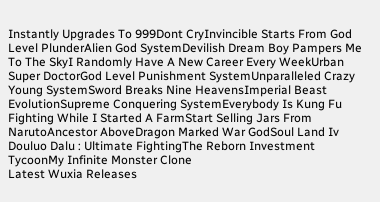Instantly Upgrades To 999Dont CryInvincible Starts From God Level PlunderAlien God SystemDevilish Dream Boy Pampers Me To The SkyI Randomly Have A New Career Every WeekUrban Super DoctorGod Level Punishment SystemUnparalleled Crazy Young SystemSword Breaks Nine HeavensImperial Beast EvolutionSupreme Conquering SystemEverybody Is Kung Fu Fighting While I Started A FarmStart Selling Jars From NarutoAncestor AboveDragon Marked War GodSoul Land Iv Douluo Dalu : Ultimate FightingThe Reborn Investment TycoonMy Infinite Monster Clone
Latest Wuxia Releases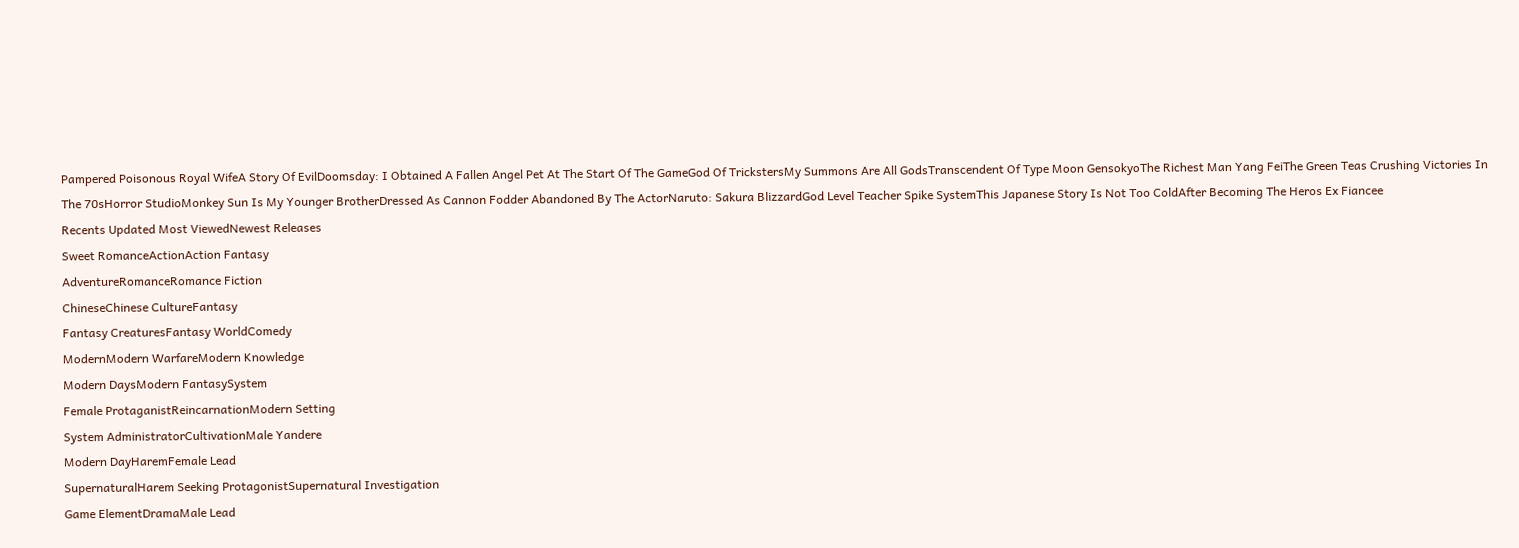Pampered Poisonous Royal WifeA Story Of EvilDoomsday: I Obtained A Fallen Angel Pet At The Start Of The GameGod Of TrickstersMy Summons Are All GodsTranscendent Of Type Moon GensokyoThe Richest Man Yang FeiThe Green Teas Crushing Victories In The 70sHorror StudioMonkey Sun Is My Younger BrotherDressed As Cannon Fodder Abandoned By The ActorNaruto: Sakura BlizzardGod Level Teacher Spike SystemThis Japanese Story Is Not Too ColdAfter Becoming The Heros Ex Fiancee
Recents Updated Most ViewedNewest Releases
Sweet RomanceActionAction Fantasy
AdventureRomanceRomance Fiction
ChineseChinese CultureFantasy
Fantasy CreaturesFantasy WorldComedy
ModernModern WarfareModern Knowledge
Modern DaysModern FantasySystem
Female ProtaganistReincarnationModern Setting
System AdministratorCultivationMale Yandere
Modern DayHaremFemale Lead
SupernaturalHarem Seeking ProtagonistSupernatural Investigation
Game ElementDramaMale Lead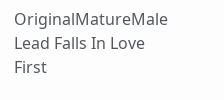OriginalMatureMale Lead Falls In Love First